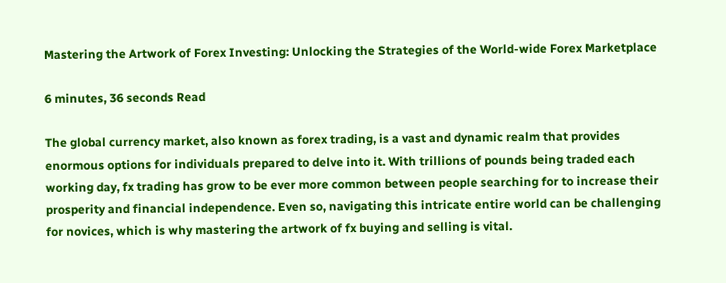Mastering the Artwork of Forex Investing: Unlocking the Strategies of the World-wide Forex Marketplace

6 minutes, 36 seconds Read

The global currency market, also known as forex trading, is a vast and dynamic realm that provides enormous options for individuals prepared to delve into it. With trillions of pounds being traded each working day, fx trading has grow to be ever more common between people searching for to increase their prosperity and financial independence. Even so, navigating this intricate entire world can be challenging for novices, which is why mastering the artwork of fx buying and selling is vital.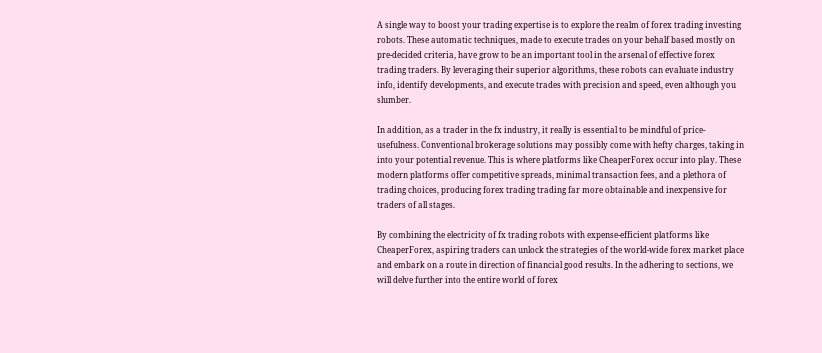A single way to boost your trading expertise is to explore the realm of forex trading investing robots. These automatic techniques, made to execute trades on your behalf based mostly on pre-decided criteria, have grow to be an important tool in the arsenal of effective forex trading traders. By leveraging their superior algorithms, these robots can evaluate industry info, identify developments, and execute trades with precision and speed, even although you slumber.

In addition, as a trader in the fx industry, it really is essential to be mindful of price-usefulness. Conventional brokerage solutions may possibly come with hefty charges, taking in into your potential revenue. This is where platforms like CheaperForex occur into play. These modern platforms offer competitive spreads, minimal transaction fees, and a plethora of trading choices, producing forex trading trading far more obtainable and inexpensive for traders of all stages.

By combining the electricity of fx trading robots with expense-efficient platforms like CheaperForex, aspiring traders can unlock the strategies of the world-wide forex market place and embark on a route in direction of financial good results. In the adhering to sections, we will delve further into the entire world of forex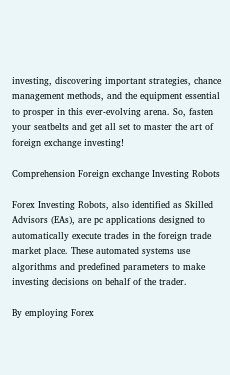investing, discovering important strategies, chance management methods, and the equipment essential to prosper in this ever-evolving arena. So, fasten your seatbelts and get all set to master the art of foreign exchange investing!

Comprehension Foreign exchange Investing Robots

Forex Investing Robots, also identified as Skilled Advisors (EAs), are pc applications designed to automatically execute trades in the foreign trade market place. These automated systems use algorithms and predefined parameters to make investing decisions on behalf of the trader.

By employing Forex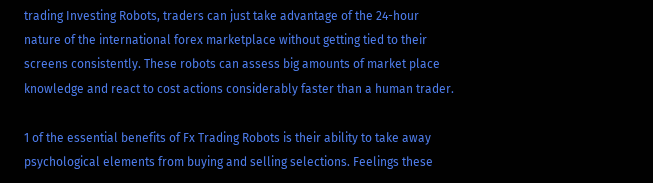trading Investing Robots, traders can just take advantage of the 24-hour nature of the international forex marketplace without getting tied to their screens consistently. These robots can assess big amounts of market place knowledge and react to cost actions considerably faster than a human trader.

1 of the essential benefits of Fx Trading Robots is their ability to take away psychological elements from buying and selling selections. Feelings these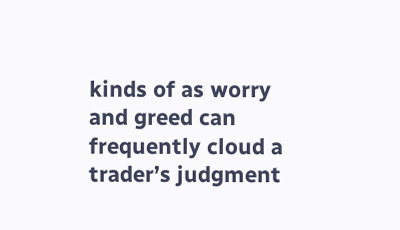kinds of as worry and greed can frequently cloud a trader’s judgment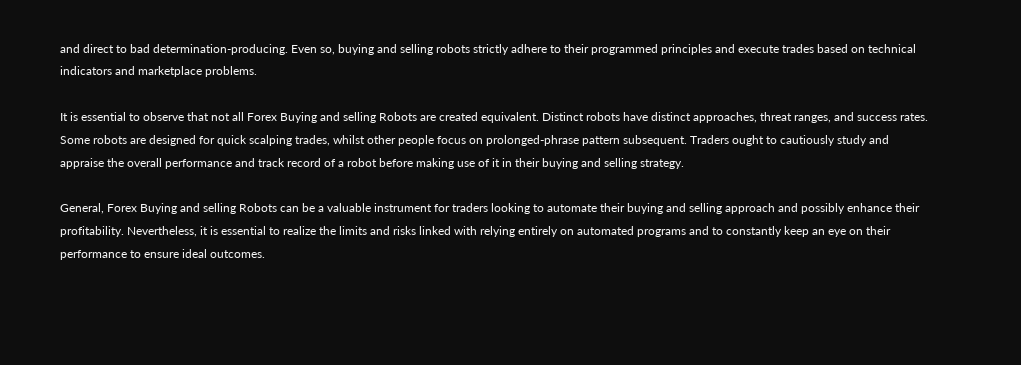and direct to bad determination-producing. Even so, buying and selling robots strictly adhere to their programmed principles and execute trades based on technical indicators and marketplace problems.

It is essential to observe that not all Forex Buying and selling Robots are created equivalent. Distinct robots have distinct approaches, threat ranges, and success rates. Some robots are designed for quick scalping trades, whilst other people focus on prolonged-phrase pattern subsequent. Traders ought to cautiously study and appraise the overall performance and track record of a robot before making use of it in their buying and selling strategy.

General, Forex Buying and selling Robots can be a valuable instrument for traders looking to automate their buying and selling approach and possibly enhance their profitability. Nevertheless, it is essential to realize the limits and risks linked with relying entirely on automated programs and to constantly keep an eye on their performance to ensure ideal outcomes.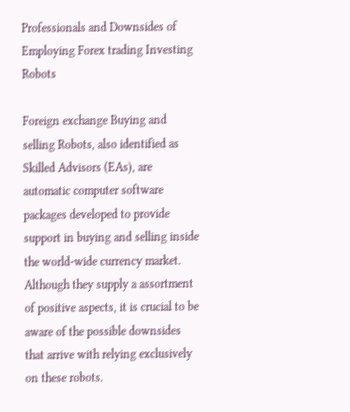Professionals and Downsides of Employing Forex trading Investing Robots

Foreign exchange Buying and selling Robots, also identified as Skilled Advisors (EAs), are automatic computer software packages developed to provide support in buying and selling inside the world-wide currency market. Although they supply a assortment of positive aspects, it is crucial to be aware of the possible downsides that arrive with relying exclusively on these robots.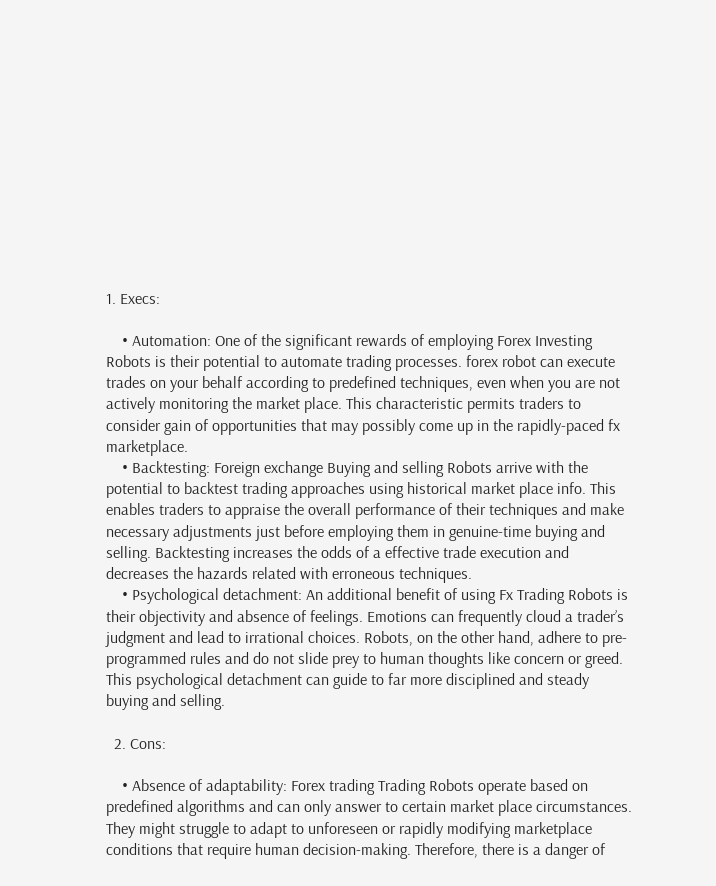1. Execs:

    • Automation: One of the significant rewards of employing Forex Investing Robots is their potential to automate trading processes. forex robot can execute trades on your behalf according to predefined techniques, even when you are not actively monitoring the market place. This characteristic permits traders to consider gain of opportunities that may possibly come up in the rapidly-paced fx marketplace.
    • Backtesting: Foreign exchange Buying and selling Robots arrive with the potential to backtest trading approaches using historical market place info. This enables traders to appraise the overall performance of their techniques and make necessary adjustments just before employing them in genuine-time buying and selling. Backtesting increases the odds of a effective trade execution and decreases the hazards related with erroneous techniques.
    • Psychological detachment: An additional benefit of using Fx Trading Robots is their objectivity and absence of feelings. Emotions can frequently cloud a trader’s judgment and lead to irrational choices. Robots, on the other hand, adhere to pre-programmed rules and do not slide prey to human thoughts like concern or greed. This psychological detachment can guide to far more disciplined and steady buying and selling.

  2. Cons:

    • Absence of adaptability: Forex trading Trading Robots operate based on predefined algorithms and can only answer to certain market place circumstances. They might struggle to adapt to unforeseen or rapidly modifying marketplace conditions that require human decision-making. Therefore, there is a danger of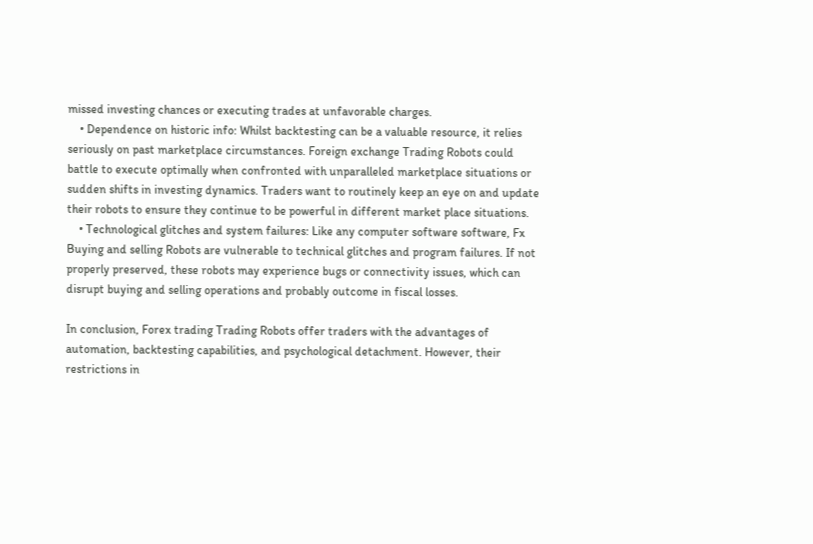missed investing chances or executing trades at unfavorable charges.
    • Dependence on historic info: Whilst backtesting can be a valuable resource, it relies seriously on past marketplace circumstances. Foreign exchange Trading Robots could battle to execute optimally when confronted with unparalleled marketplace situations or sudden shifts in investing dynamics. Traders want to routinely keep an eye on and update their robots to ensure they continue to be powerful in different market place situations.
    • Technological glitches and system failures: Like any computer software software, Fx Buying and selling Robots are vulnerable to technical glitches and program failures. If not properly preserved, these robots may experience bugs or connectivity issues, which can disrupt buying and selling operations and probably outcome in fiscal losses.

In conclusion, Forex trading Trading Robots offer traders with the advantages of automation, backtesting capabilities, and psychological detachment. However, their restrictions in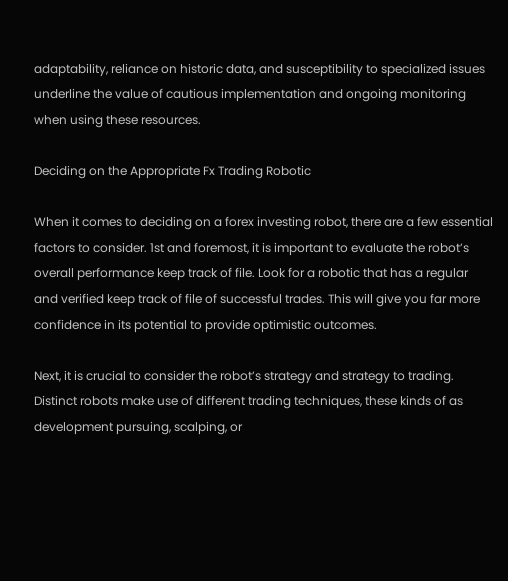adaptability, reliance on historic data, and susceptibility to specialized issues underline the value of cautious implementation and ongoing monitoring when using these resources.

Deciding on the Appropriate Fx Trading Robotic

When it comes to deciding on a forex investing robot, there are a few essential factors to consider. 1st and foremost, it is important to evaluate the robot’s overall performance keep track of file. Look for a robotic that has a regular and verified keep track of file of successful trades. This will give you far more confidence in its potential to provide optimistic outcomes.

Next, it is crucial to consider the robot’s strategy and strategy to trading. Distinct robots make use of different trading techniques, these kinds of as development pursuing, scalping, or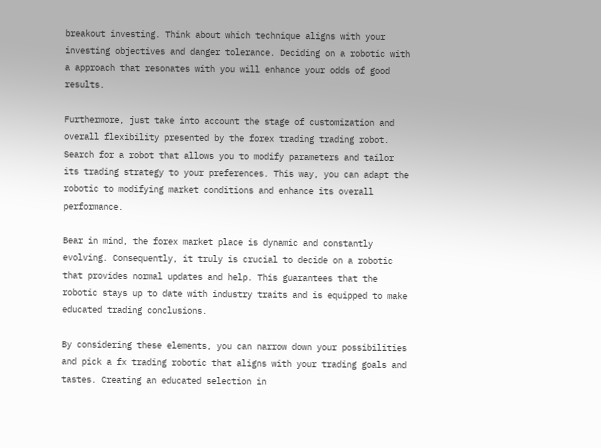breakout investing. Think about which technique aligns with your investing objectives and danger tolerance. Deciding on a robotic with a approach that resonates with you will enhance your odds of good results.

Furthermore, just take into account the stage of customization and overall flexibility presented by the forex trading trading robot. Search for a robot that allows you to modify parameters and tailor its trading strategy to your preferences. This way, you can adapt the robotic to modifying market conditions and enhance its overall performance.

Bear in mind, the forex market place is dynamic and constantly evolving. Consequently, it truly is crucial to decide on a robotic that provides normal updates and help. This guarantees that the robotic stays up to date with industry traits and is equipped to make educated trading conclusions.

By considering these elements, you can narrow down your possibilities and pick a fx trading robotic that aligns with your trading goals and tastes. Creating an educated selection in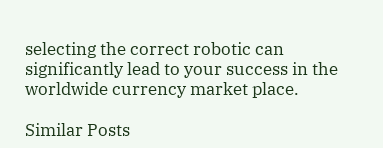selecting the correct robotic can significantly lead to your success in the worldwide currency market place.

Similar Posts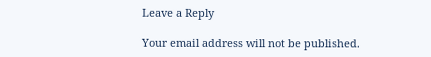Leave a Reply

Your email address will not be published.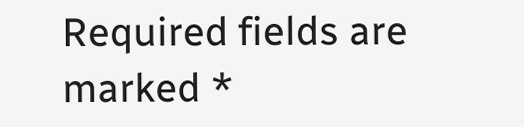Required fields are marked *